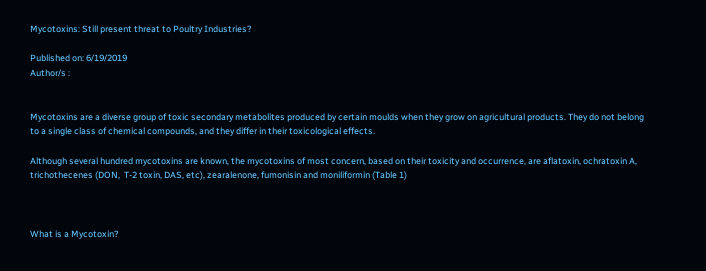Mycotoxins: Still present threat to Poultry Industries?

Published on: 6/19/2019
Author/s :


Mycotoxins are a diverse group of toxic secondary metabolites produced by certain moulds when they grow on agricultural products. They do not belong to a single class of chemical compounds, and they differ in their toxicological effects.

Although several hundred mycotoxins are known, the mycotoxins of most concern, based on their toxicity and occurrence, are aflatoxin, ochratoxin A, trichothecenes (DON,  T-2 toxin, DAS, etc), zearalenone, fumonisin and moniliformin (Table 1)



What is a Mycotoxin?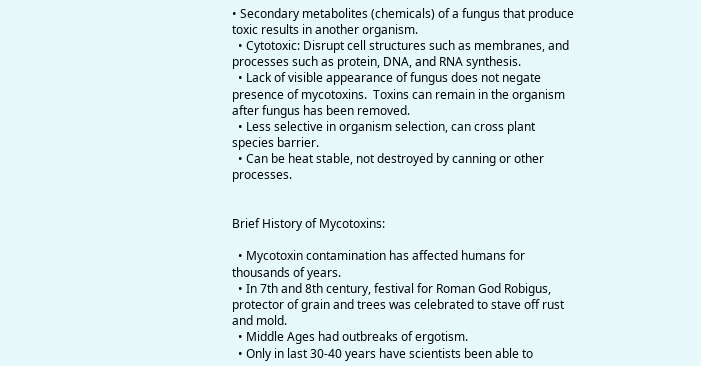• Secondary metabolites (chemicals) of a fungus that produce toxic results in another organism.
  • Cytotoxic: Disrupt cell structures such as membranes, and processes such as protein, DNA, and RNA synthesis.
  • Lack of visible appearance of fungus does not negate presence of mycotoxins.  Toxins can remain in the organism after fungus has been removed.
  • Less selective in organism selection, can cross plant species barrier.
  • Can be heat stable, not destroyed by canning or other processes.


Brief History of Mycotoxins:

  • Mycotoxin contamination has affected humans for thousands of years.
  • In 7th and 8th century, festival for Roman God Robigus, protector of grain and trees was celebrated to stave off rust and mold.
  • Middle Ages had outbreaks of ergotism.
  • Only in last 30-40 years have scientists been able to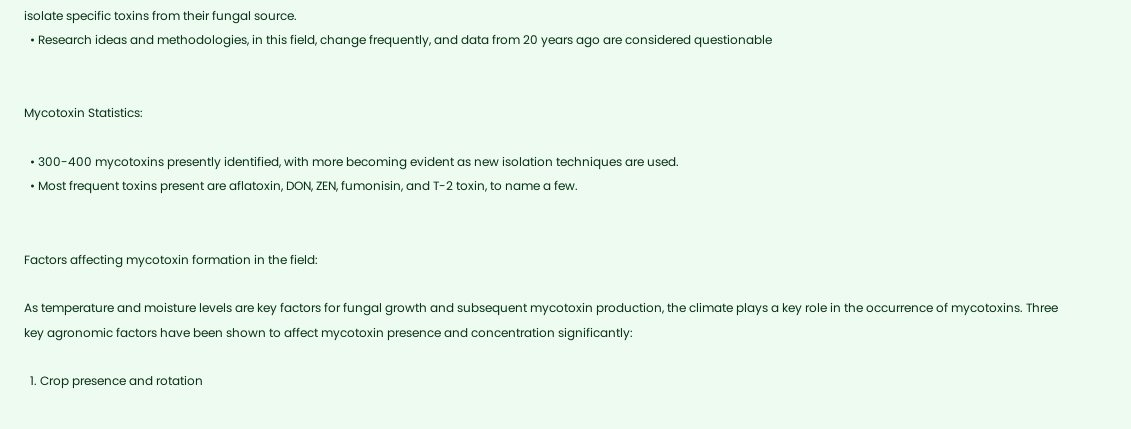isolate specific toxins from their fungal source.
  • Research ideas and methodologies, in this field, change frequently, and data from 20 years ago are considered questionable


Mycotoxin Statistics:

  • 300-400 mycotoxins presently identified, with more becoming evident as new isolation techniques are used.
  • Most frequent toxins present are aflatoxin, DON, ZEN, fumonisin, and T-2 toxin, to name a few.


Factors affecting mycotoxin formation in the field:

As temperature and moisture levels are key factors for fungal growth and subsequent mycotoxin production, the climate plays a key role in the occurrence of mycotoxins. Three key agronomic factors have been shown to affect mycotoxin presence and concentration significantly:

  1. Crop presence and rotation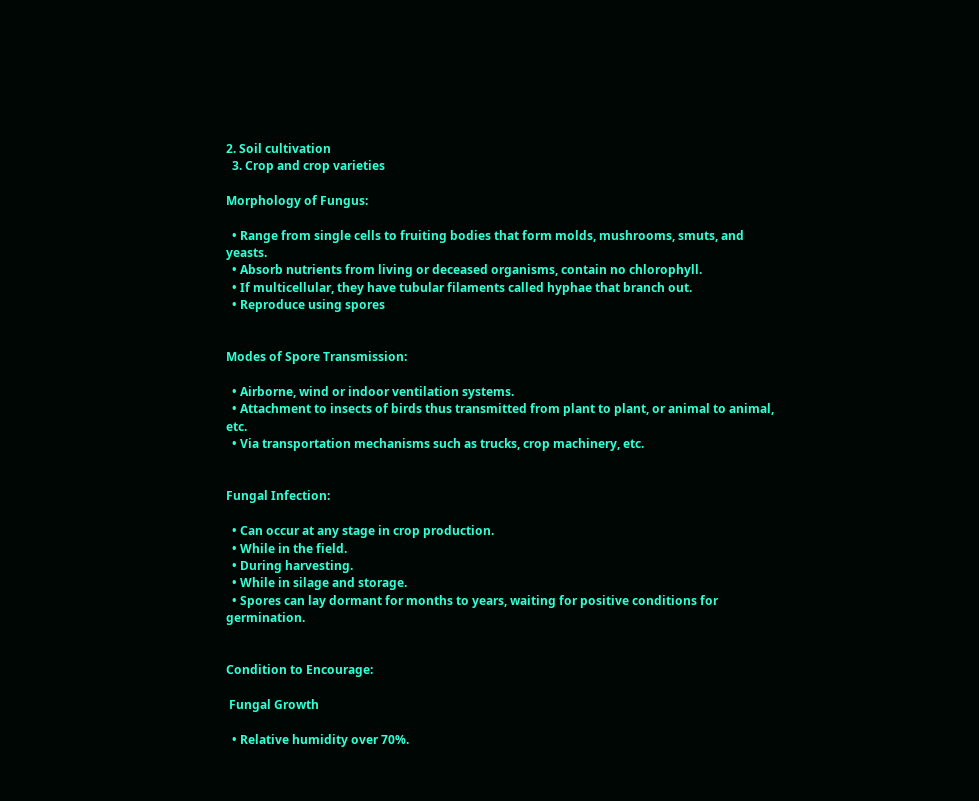2. Soil cultivation
  3. Crop and crop varieties

Morphology of Fungus:

  • Range from single cells to fruiting bodies that form molds, mushrooms, smuts, and yeasts.
  • Absorb nutrients from living or deceased organisms, contain no chlorophyll.
  • If multicellular, they have tubular filaments called hyphae that branch out.
  • Reproduce using spores


Modes of Spore Transmission:

  • Airborne, wind or indoor ventilation systems.
  • Attachment to insects of birds thus transmitted from plant to plant, or animal to animal, etc.
  • Via transportation mechanisms such as trucks, crop machinery, etc.


Fungal Infection:

  • Can occur at any stage in crop production.
  • While in the field.
  • During harvesting.
  • While in silage and storage.
  • Spores can lay dormant for months to years, waiting for positive conditions for germination.


Condition to Encourage:

 Fungal Growth

  • Relative humidity over 70%.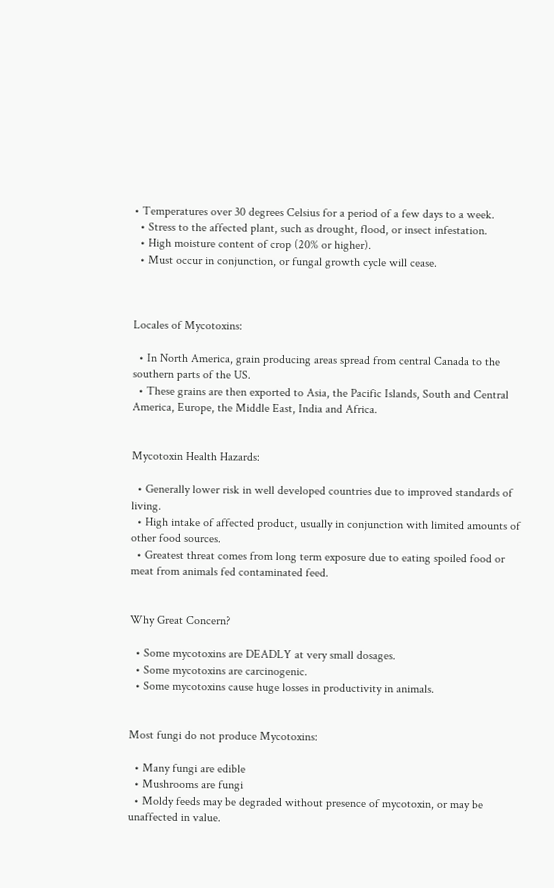• Temperatures over 30 degrees Celsius for a period of a few days to a week.
  • Stress to the affected plant, such as drought, flood, or insect infestation.
  • High moisture content of crop (20% or higher).
  • Must occur in conjunction, or fungal growth cycle will cease.



Locales of Mycotoxins:

  • In North America, grain producing areas spread from central Canada to the southern parts of the US.
  • These grains are then exported to Asia, the Pacific Islands, South and Central America, Europe, the Middle East, India and Africa.


Mycotoxin Health Hazards:

  • Generally lower risk in well developed countries due to improved standards of living.
  • High intake of affected product, usually in conjunction with limited amounts of other food sources.
  • Greatest threat comes from long term exposure due to eating spoiled food or meat from animals fed contaminated feed.


Why Great Concern?

  • Some mycotoxins are DEADLY at very small dosages.
  • Some mycotoxins are carcinogenic.
  • Some mycotoxins cause huge losses in productivity in animals.


Most fungi do not produce Mycotoxins:

  • Many fungi are edible
  • Mushrooms are fungi
  • Moldy feeds may be degraded without presence of mycotoxin, or may be unaffected in value.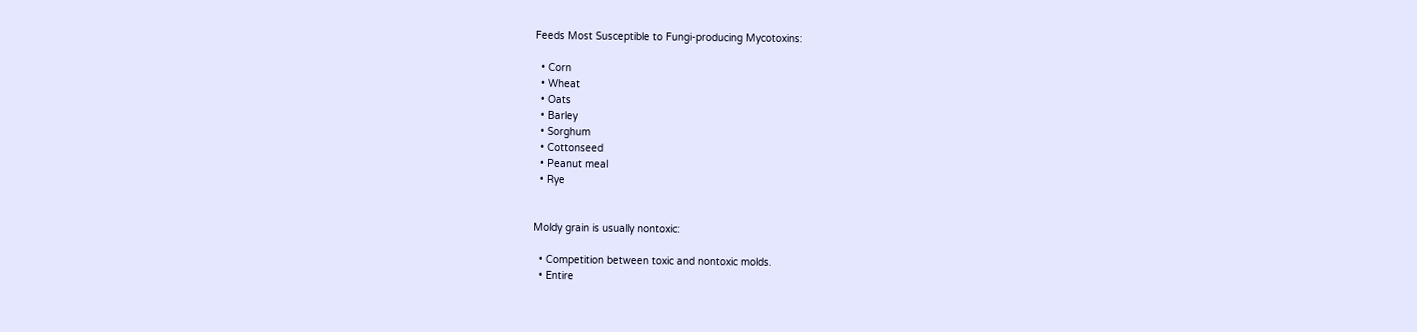Feeds Most Susceptible to Fungi-producing Mycotoxins:

  • Corn
  • Wheat
  • Oats
  • Barley
  • Sorghum
  • Cottonseed
  • Peanut meal
  • Rye


Moldy grain is usually nontoxic:

  • Competition between toxic and nontoxic molds.
  • Entire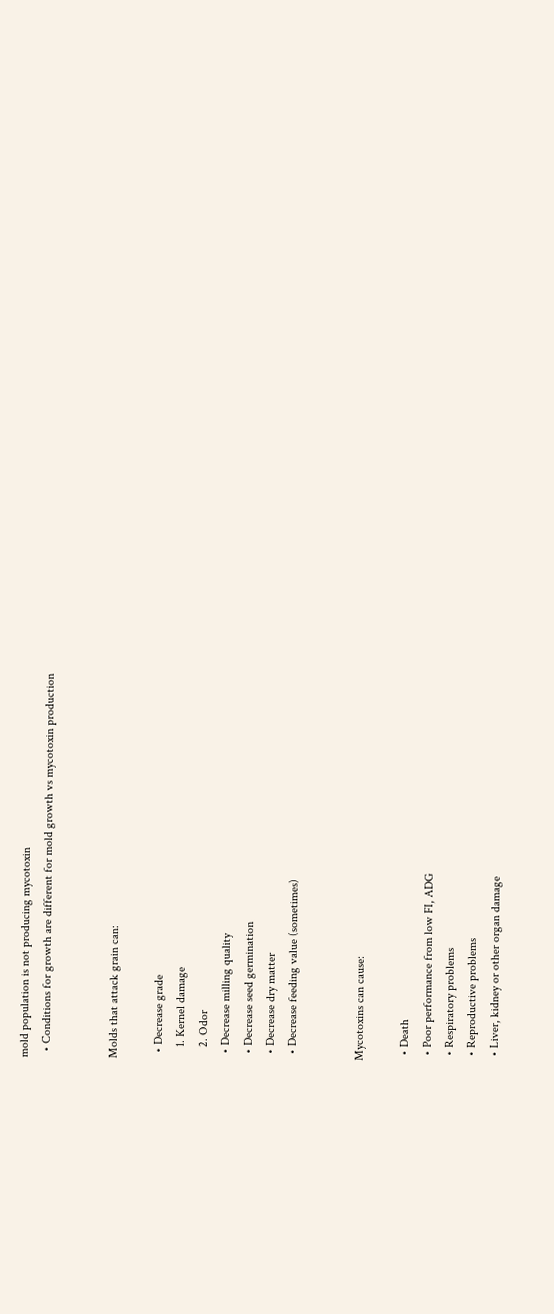mold population is not producing mycotoxin
  • Conditions for growth are different for mold growth vs mycotoxin production


Molds that attack grain can:

  • Decrease grade
    1. Kernel damage
    2. Odor
  • Decrease milling quality
  • Decrease seed germination
  • Decrease dry matter
  • Decrease feeding value (sometimes)


Mycotoxins can cause:

  • Death
  • Poor performance from low FI, ADG
  • Respiratory problems
  • Reproductive problems
  • Liver, kidney or other organ damage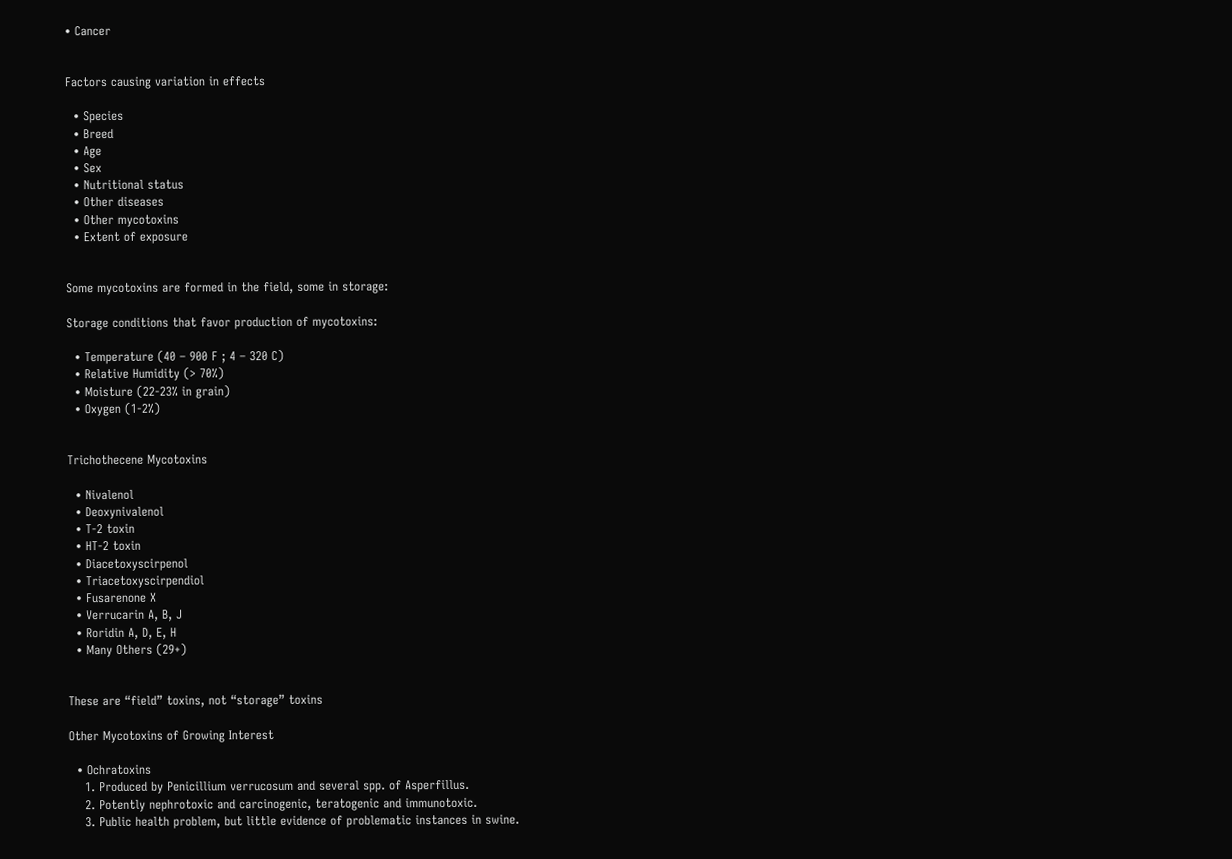• Cancer


Factors causing variation in effects

  • Species
  • Breed
  • Age
  • Sex
  • Nutritional status
  • Other diseases
  • Other mycotoxins
  • Extent of exposure


Some mycotoxins are formed in the field, some in storage:

Storage conditions that favor production of mycotoxins:

  • Temperature (40 – 900 F ; 4 – 320 C)
  • Relative Humidity (> 70%)
  • Moisture (22-23% in grain)
  • Oxygen (1-2%)


Trichothecene Mycotoxins

  • Nivalenol
  • Deoxynivalenol
  • T-2 toxin
  • HT-2 toxin
  • Diacetoxyscirpenol
  • Triacetoxyscirpendiol
  • Fusarenone X
  • Verrucarin A, B, J
  • Roridin A, D, E, H
  • Many Others (29+)


These are “field” toxins, not “storage” toxins

Other Mycotoxins of Growing Interest

  • Ochratoxins
    1. Produced by Penicillium verrucosum and several spp. of Asperfillus.
    2. Potently nephrotoxic and carcinogenic, teratogenic and immunotoxic.
    3. Public health problem, but little evidence of problematic instances in swine.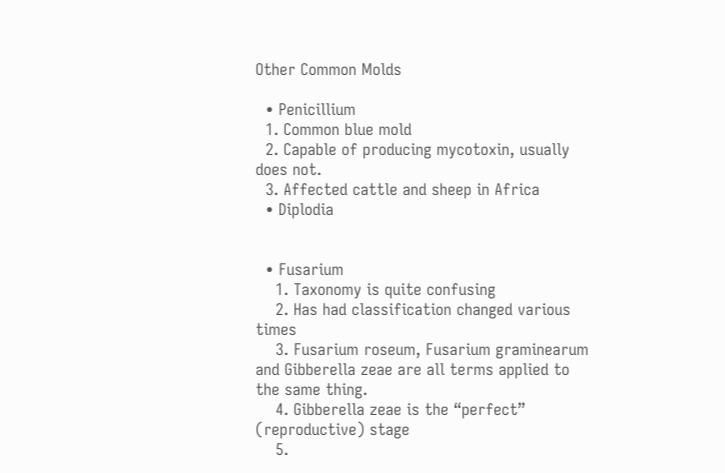Other Common Molds

  • Penicillium
  1. Common blue mold
  2. Capable of producing mycotoxin, usually does not.
  3. Affected cattle and sheep in Africa
  • Diplodia


  • Fusarium
    1. Taxonomy is quite confusing
    2. Has had classification changed various times
    3. Fusarium roseum, Fusarium graminearum and Gibberella zeae are all terms applied to the same thing.
    4. Gibberella zeae is the “perfect” (reproductive) stage
    5.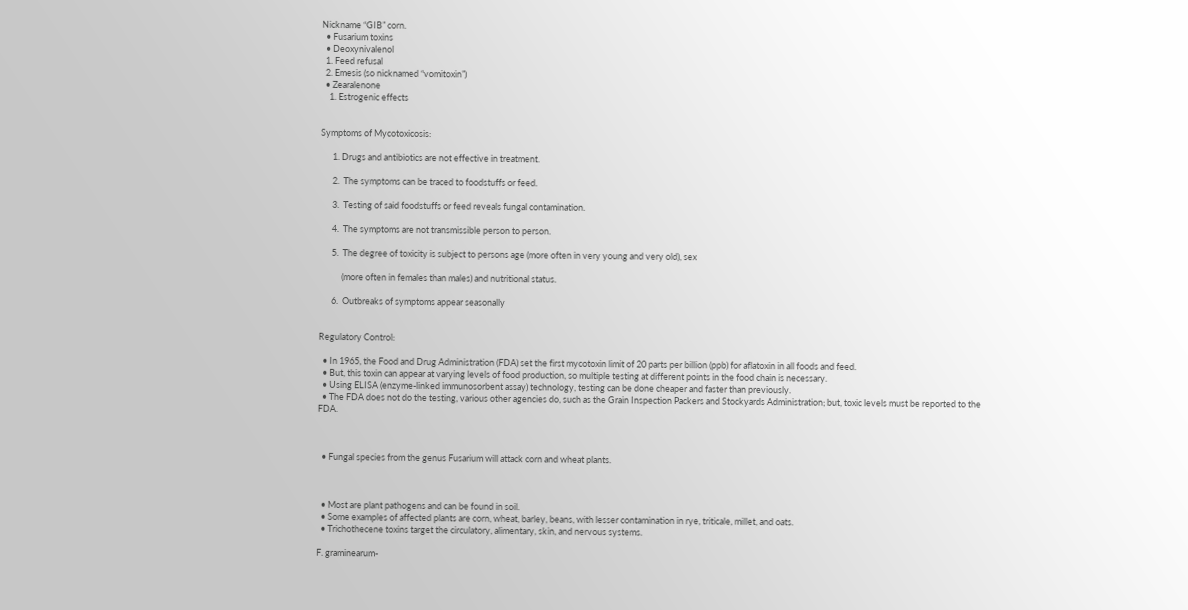Nickname “GIB” corn.
  • Fusarium toxins
  • Deoxynivalenol
  1. Feed refusal
  2. Emesis (so nicknamed “vomitoxin”)
  • Zearalenone
    1. Estrogenic effects


Symptoms of Mycotoxicosis:

      1. Drugs and antibiotics are not effective in treatment.

      2.  The symptoms can be traced to foodstuffs or feed.

      3.  Testing of said foodstuffs or feed reveals fungal contamination.

      4.  The symptoms are not transmissible person to person.

      5.  The degree of toxicity is subject to persons age (more often in very young and very old), sex

           (more often in females than males) and nutritional status.

      6.  Outbreaks of symptoms appear seasonally


Regulatory Control:

  • In 1965, the Food and Drug Administration (FDA) set the first mycotoxin limit of 20 parts per billion (ppb) for aflatoxin in all foods and feed.
  • But, this toxin can appear at varying levels of food production, so multiple testing at different points in the food chain is necessary.
  • Using ELISA (enzyme-linked immunosorbent assay) technology, testing can be done cheaper and faster than previously.
  • The FDA does not do the testing, various other agencies do, such as the Grain Inspection Packers and Stockyards Administration; but, toxic levels must be reported to the FDA.



  • Fungal species from the genus Fusarium will attack corn and wheat plants.



  • Most are plant pathogens and can be found in soil.
  • Some examples of affected plants are corn, wheat, barley, beans, with lesser contamination in rye, triticale, millet, and oats.
  • Trichothecene toxins target the circulatory, alimentary, skin, and nervous systems.

F. graminearum-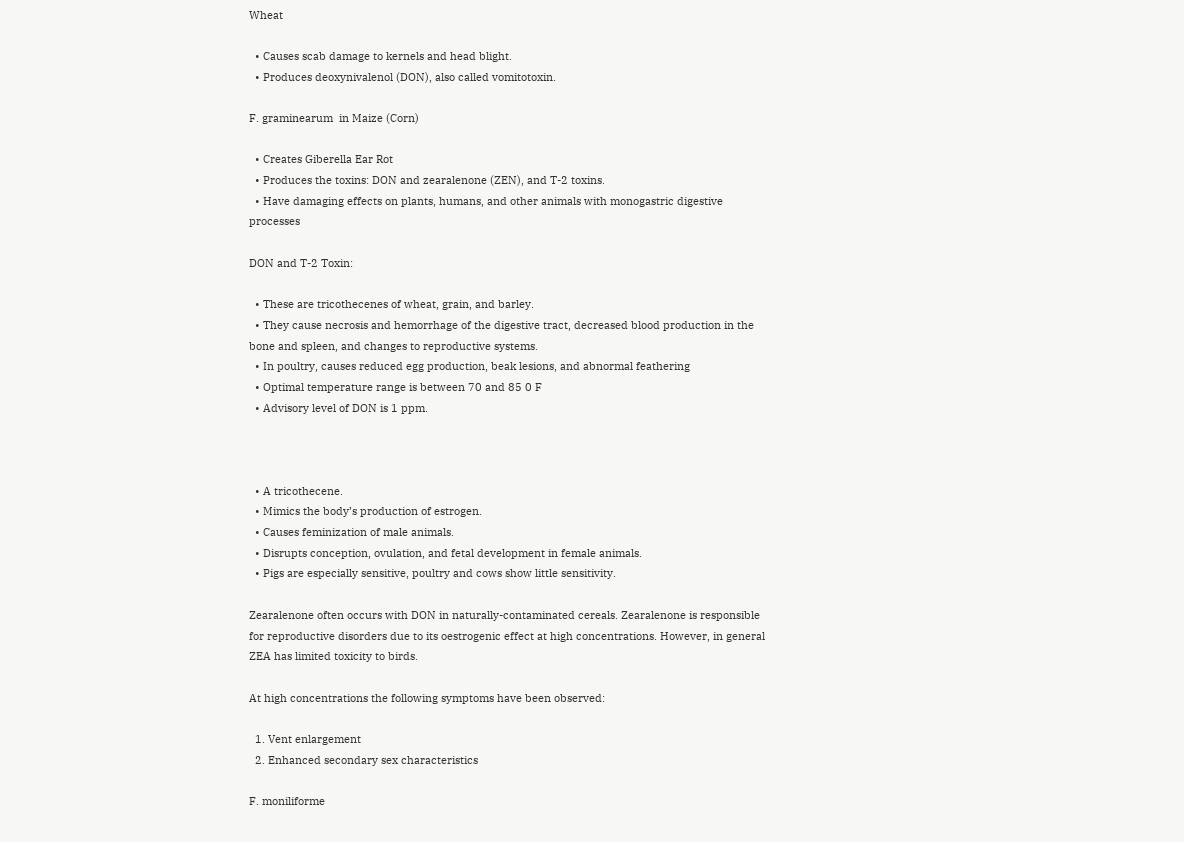Wheat

  • Causes scab damage to kernels and head blight.
  • Produces deoxynivalenol (DON), also called vomitotoxin.

F. graminearum  in Maize (Corn)

  • Creates Giberella Ear Rot
  • Produces the toxins: DON and zearalenone (ZEN), and T-2 toxins.
  • Have damaging effects on plants, humans, and other animals with monogastric digestive processes

DON and T-2 Toxin:

  • These are tricothecenes of wheat, grain, and barley.
  • They cause necrosis and hemorrhage of the digestive tract, decreased blood production in the bone and spleen, and changes to reproductive systems.
  • In poultry, causes reduced egg production, beak lesions, and abnormal feathering
  • Optimal temperature range is between 70 and 85 0 F
  • Advisory level of DON is 1 ppm.



  • A tricothecene.
  • Mimics the body’s production of estrogen.
  • Causes feminization of male animals.
  • Disrupts conception, ovulation, and fetal development in female animals.
  • Pigs are especially sensitive, poultry and cows show little sensitivity.

Zearalenone often occurs with DON in naturally-contaminated cereals. Zearalenone is responsible for reproductive disorders due to its oestrogenic effect at high concentrations. However, in general ZEA has limited toxicity to birds.

At high concentrations the following symptoms have been observed:

  1. Vent enlargement
  2. Enhanced secondary sex characteristics

F. moniliforme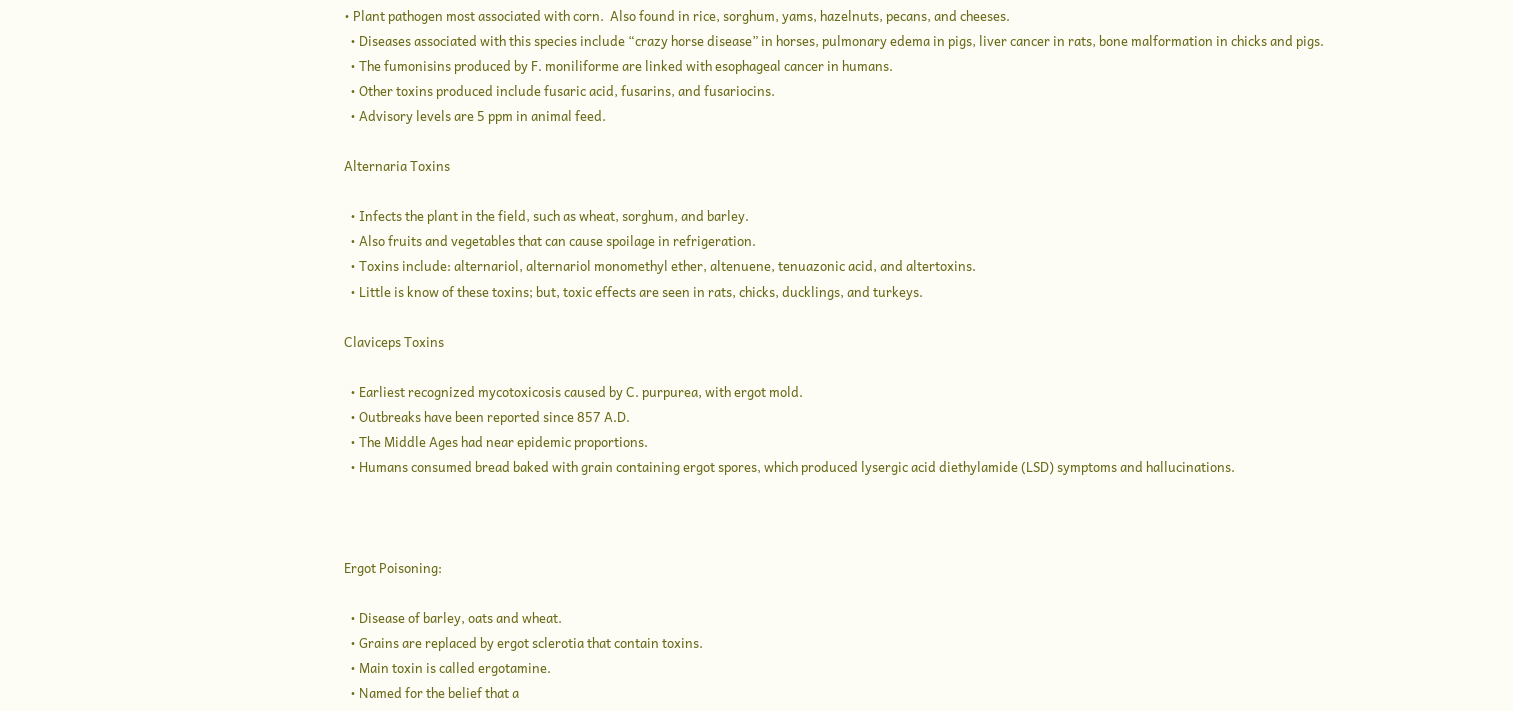• Plant pathogen most associated with corn.  Also found in rice, sorghum, yams, hazelnuts, pecans, and cheeses.
  • Diseases associated with this species include “crazy horse disease” in horses, pulmonary edema in pigs, liver cancer in rats, bone malformation in chicks and pigs.
  • The fumonisins produced by F. moniliforme are linked with esophageal cancer in humans.
  • Other toxins produced include fusaric acid, fusarins, and fusariocins.
  • Advisory levels are 5 ppm in animal feed.

Alternaria Toxins

  • Infects the plant in the field, such as wheat, sorghum, and barley.
  • Also fruits and vegetables that can cause spoilage in refrigeration.
  • Toxins include: alternariol, alternariol monomethyl ether, altenuene, tenuazonic acid, and altertoxins.
  • Little is know of these toxins; but, toxic effects are seen in rats, chicks, ducklings, and turkeys.

Claviceps Toxins

  • Earliest recognized mycotoxicosis caused by C. purpurea, with ergot mold.
  • Outbreaks have been reported since 857 A.D.
  • The Middle Ages had near epidemic proportions.
  • Humans consumed bread baked with grain containing ergot spores, which produced lysergic acid diethylamide (LSD) symptoms and hallucinations.



Ergot Poisoning:

  • Disease of barley, oats and wheat.
  • Grains are replaced by ergot sclerotia that contain toxins.
  • Main toxin is called ergotamine.
  • Named for the belief that a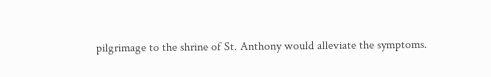pilgrimage to the shrine of St. Anthony would alleviate the symptoms.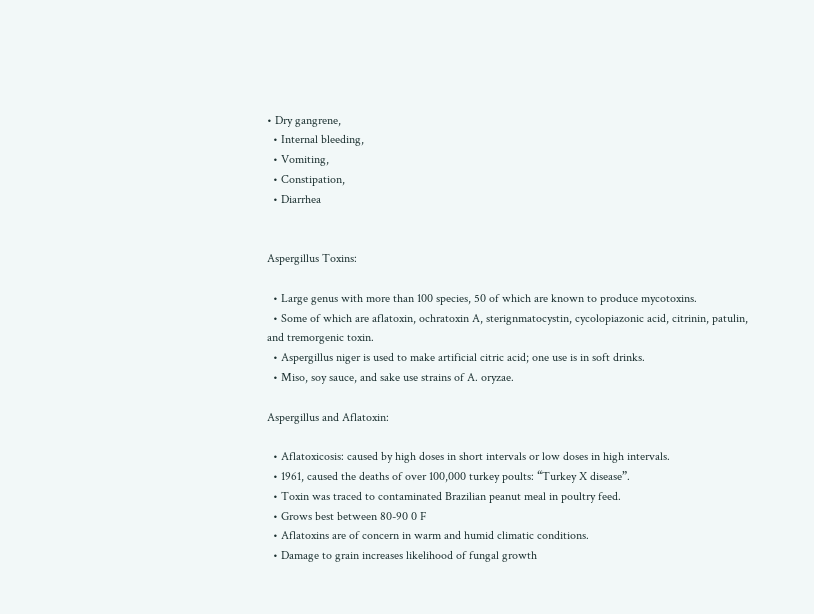• Dry gangrene,
  • Internal bleeding,
  • Vomiting,
  • Constipation,
  • Diarrhea


Aspergillus Toxins:

  • Large genus with more than 100 species, 50 of which are known to produce mycotoxins.
  • Some of which are aflatoxin, ochratoxin A, sterignmatocystin, cycolopiazonic acid, citrinin, patulin, and tremorgenic toxin.
  • Aspergillus niger is used to make artificial citric acid; one use is in soft drinks.
  • Miso, soy sauce, and sake use strains of A. oryzae.

Aspergillus and Aflatoxin:

  • Aflatoxicosis: caused by high doses in short intervals or low doses in high intervals.
  • 1961, caused the deaths of over 100,000 turkey poults: “Turkey X disease”.
  • Toxin was traced to contaminated Brazilian peanut meal in poultry feed.
  • Grows best between 80-90 0 F
  • Aflatoxins are of concern in warm and humid climatic conditions.
  • Damage to grain increases likelihood of fungal growth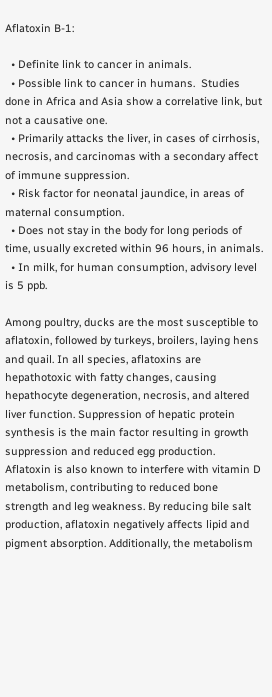Aflatoxin B-1:

  • Definite link to cancer in animals.
  • Possible link to cancer in humans.  Studies done in Africa and Asia show a correlative link, but not a causative one.
  • Primarily attacks the liver, in cases of cirrhosis, necrosis, and carcinomas with a secondary affect of immune suppression.
  • Risk factor for neonatal jaundice, in areas of maternal consumption.
  • Does not stay in the body for long periods of time, usually excreted within 96 hours, in animals.
  • In milk, for human consumption, advisory level is 5 ppb.

Among poultry, ducks are the most susceptible to aflatoxin, followed by turkeys, broilers, laying hens and quail. In all species, aflatoxins are hepathotoxic with fatty changes, causing hepathocyte degeneration, necrosis, and altered liver function. Suppression of hepatic protein synthesis is the main factor resulting in growth suppression and reduced egg production. Aflatoxin is also known to interfere with vitamin D metabolism, contributing to reduced bone strength and leg weakness. By reducing bile salt production, aflatoxin negatively affects lipid and pigment absorption. Additionally, the metabolism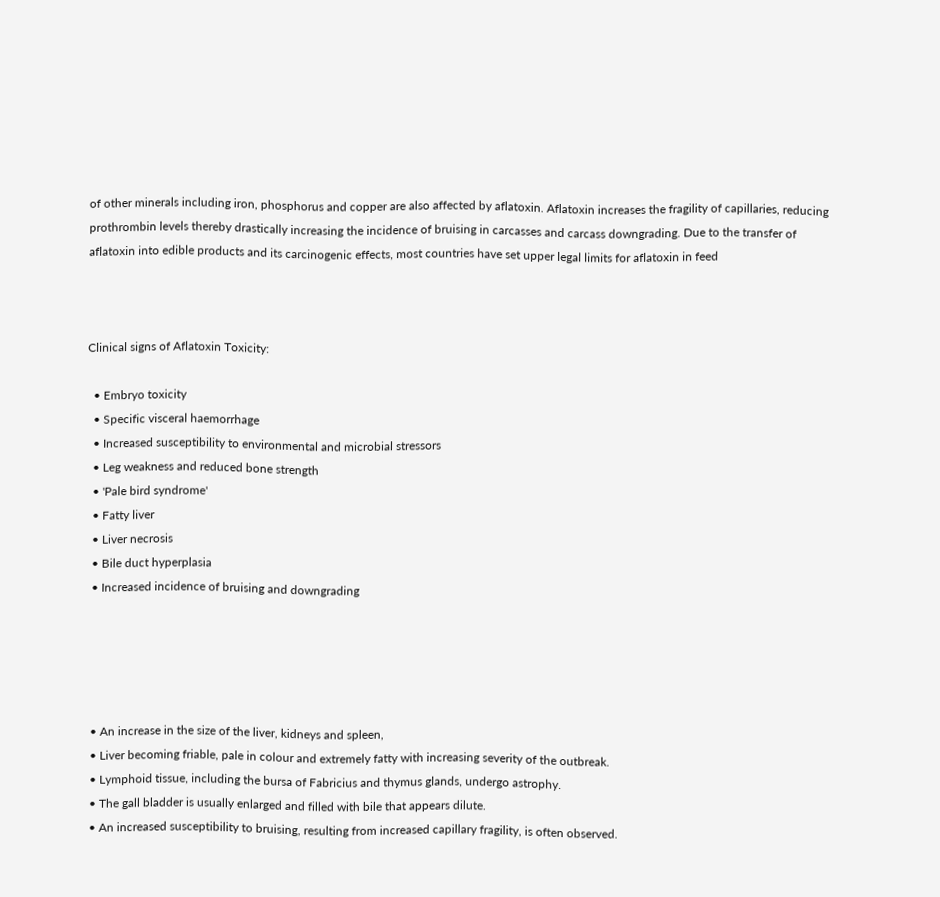of other minerals including iron, phosphorus and copper are also affected by aflatoxin. Aflatoxin increases the fragility of capillaries, reducing prothrombin levels thereby drastically increasing the incidence of bruising in carcasses and carcass downgrading. Due to the transfer of aflatoxin into edible products and its carcinogenic effects, most countries have set upper legal limits for aflatoxin in feed



Clinical signs of Aflatoxin Toxicity:

  • Embryo toxicity
  • Specific visceral haemorrhage
  • Increased susceptibility to environmental and microbial stressors
  • Leg weakness and reduced bone strength
  • 'Pale bird syndrome'
  • Fatty liver
  • Liver necrosis
  • Bile duct hyperplasia
  • Increased incidence of bruising and downgrading





  • An increase in the size of the liver, kidneys and spleen,
  • Liver becoming friable, pale in colour and extremely fatty with increasing severity of the outbreak.
  • Lymphoid tissue, including the bursa of Fabricius and thymus glands, undergo astrophy.
  • The gall bladder is usually enlarged and filled with bile that appears dilute.
  • An increased susceptibility to bruising, resulting from increased capillary fragility, is often observed.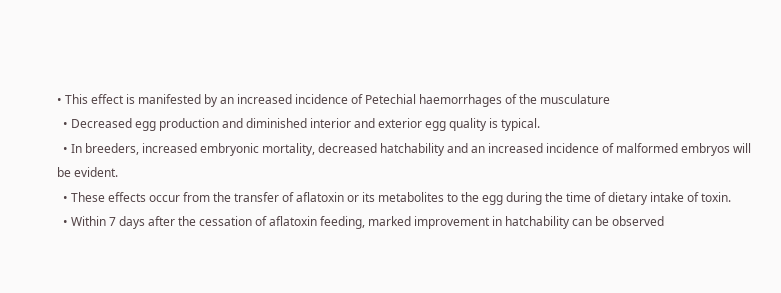• This effect is manifested by an increased incidence of Petechial haemorrhages of the musculature
  • Decreased egg production and diminished interior and exterior egg quality is typical.
  • In breeders, increased embryonic mortality, decreased hatchability and an increased incidence of malformed embryos will be evident.
  • These effects occur from the transfer of aflatoxin or its metabolites to the egg during the time of dietary intake of toxin.
  • Within 7 days after the cessation of aflatoxin feeding, marked improvement in hatchability can be observed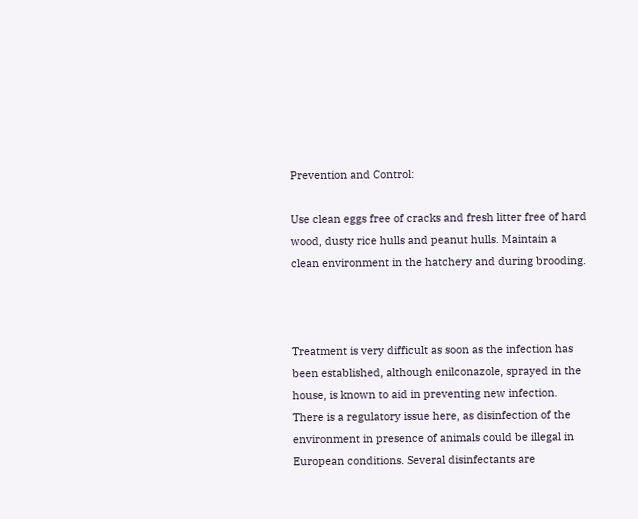Prevention and Control:

Use clean eggs free of cracks and fresh litter free of hard wood, dusty rice hulls and peanut hulls. Maintain a clean environment in the hatchery and during brooding.



Treatment is very difficult as soon as the infection has been established, although enilconazole, sprayed in the house, is known to aid in preventing new infection. There is a regulatory issue here, as disinfection of the environment in presence of animals could be illegal in European conditions. Several disinfectants are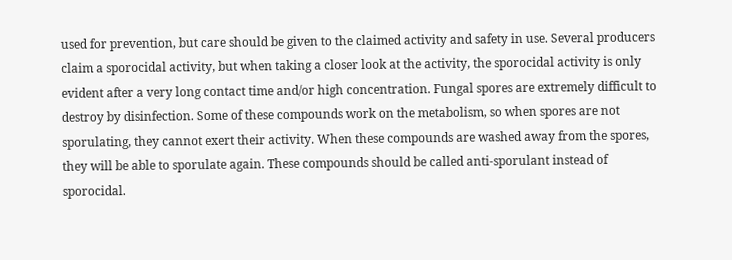used for prevention, but care should be given to the claimed activity and safety in use. Several producers claim a sporocidal activity, but when taking a closer look at the activity, the sporocidal activity is only evident after a very long contact time and/or high concentration. Fungal spores are extremely difficult to destroy by disinfection. Some of these compounds work on the metabolism, so when spores are not sporulating, they cannot exert their activity. When these compounds are washed away from the spores, they will be able to sporulate again. These compounds should be called anti-sporulant instead of sporocidal.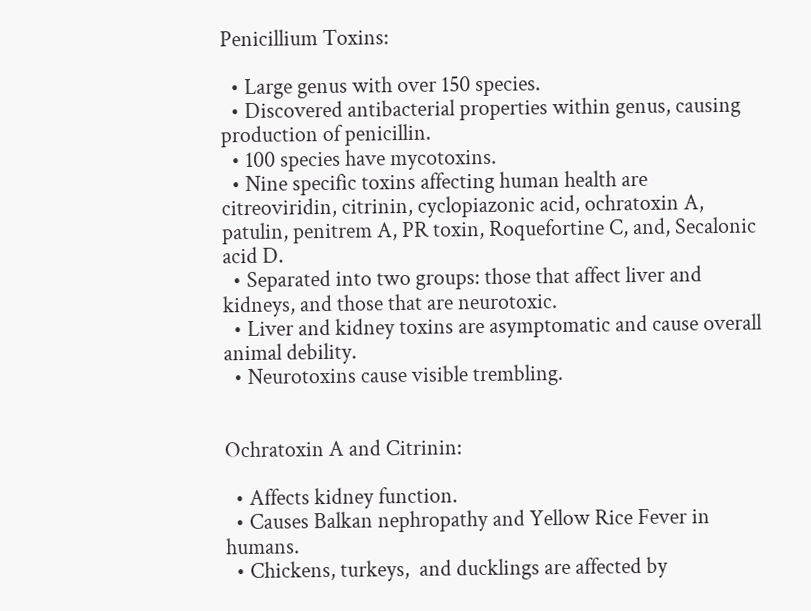Penicillium Toxins:

  • Large genus with over 150 species.
  • Discovered antibacterial properties within genus, causing production of penicillin.
  • 100 species have mycotoxins.
  • Nine specific toxins affecting human health are citreoviridin, citrinin, cyclopiazonic acid, ochratoxin A, patulin, penitrem A, PR toxin, Roquefortine C, and, Secalonic acid D.
  • Separated into two groups: those that affect liver and kidneys, and those that are neurotoxic.
  • Liver and kidney toxins are asymptomatic and cause overall animal debility.
  • Neurotoxins cause visible trembling.


Ochratoxin A and Citrinin:

  • Affects kidney function.
  • Causes Balkan nephropathy and Yellow Rice Fever in humans.
  • Chickens, turkeys,  and ducklings are affected by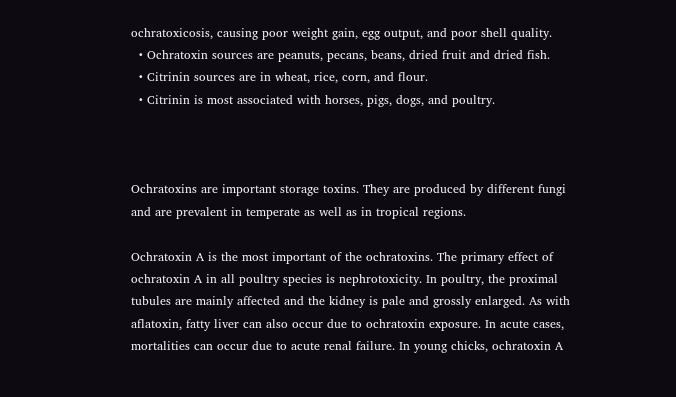ochratoxicosis, causing poor weight gain, egg output, and poor shell quality.
  • Ochratoxin sources are peanuts, pecans, beans, dried fruit and dried fish.
  • Citrinin sources are in wheat, rice, corn, and flour.
  • Citrinin is most associated with horses, pigs, dogs, and poultry.



Ochratoxins are important storage toxins. They are produced by different fungi and are prevalent in temperate as well as in tropical regions.

Ochratoxin A is the most important of the ochratoxins. The primary effect of ochratoxin A in all poultry species is nephrotoxicity. In poultry, the proximal tubules are mainly affected and the kidney is pale and grossly enlarged. As with aflatoxin, fatty liver can also occur due to ochratoxin exposure. In acute cases, mortalities can occur due to acute renal failure. In young chicks, ochratoxin A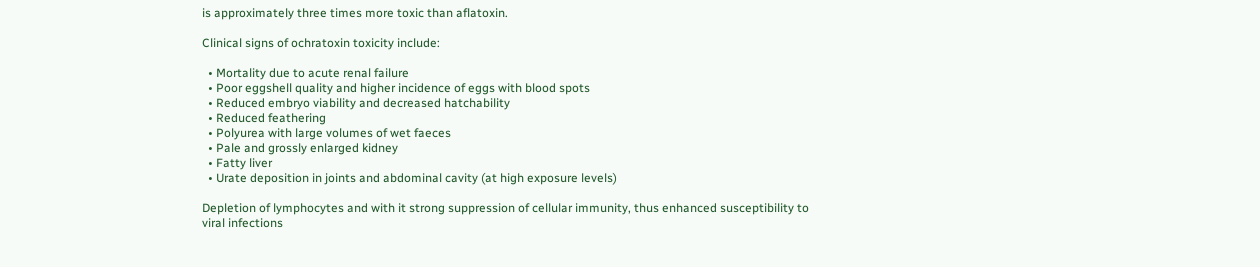is approximately three times more toxic than aflatoxin.

Clinical signs of ochratoxin toxicity include:

  • Mortality due to acute renal failure
  • Poor eggshell quality and higher incidence of eggs with blood spots
  • Reduced embryo viability and decreased hatchability
  • Reduced feathering
  • Polyurea with large volumes of wet faeces
  • Pale and grossly enlarged kidney
  • Fatty liver
  • Urate deposition in joints and abdominal cavity (at high exposure levels)

Depletion of lymphocytes and with it strong suppression of cellular immunity, thus enhanced susceptibility to viral infections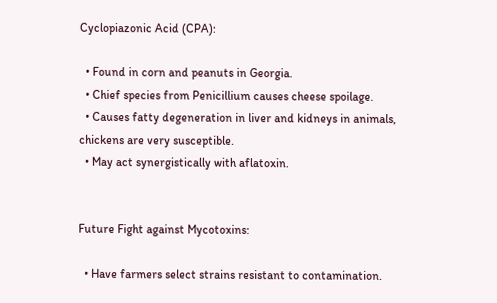Cyclopiazonic Acid (CPA):

  • Found in corn and peanuts in Georgia.
  • Chief species from Penicillium causes cheese spoilage.
  • Causes fatty degeneration in liver and kidneys in animals, chickens are very susceptible.
  • May act synergistically with aflatoxin.


Future Fight against Mycotoxins:

  • Have farmers select strains resistant to contamination.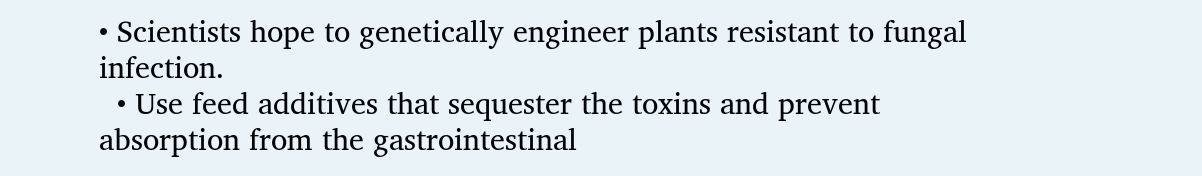• Scientists hope to genetically engineer plants resistant to fungal infection.
  • Use feed additives that sequester the toxins and prevent absorption from the gastrointestinal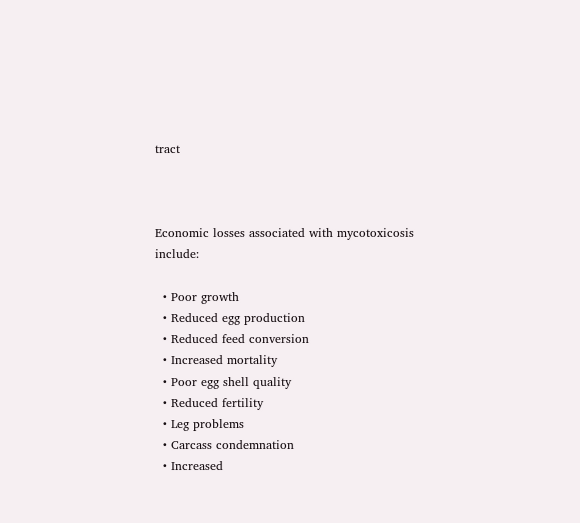tract



Economic losses associated with mycotoxicosis include:

  • Poor growth
  • Reduced egg production
  • Reduced feed conversion
  • Increased mortality
  • Poor egg shell quality
  • Reduced fertility
  • Leg problems
  • Carcass condemnation
  • Increased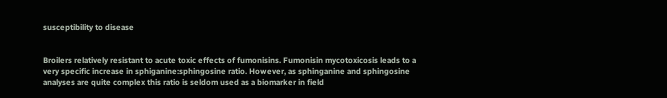susceptibility to disease


Broilers relatively resistant to acute toxic effects of fumonisins. Fumonisin mycotoxicosis leads to a very specific increase in sphiganine:sphingosine ratio. However, as sphinganine and sphingosine analyses are quite complex this ratio is seldom used as a biomarker in field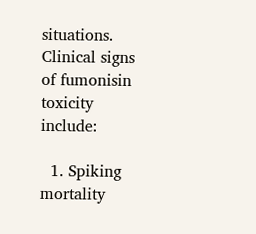situations.
Clinical signs of fumonisin toxicity include:

  1. Spiking mortality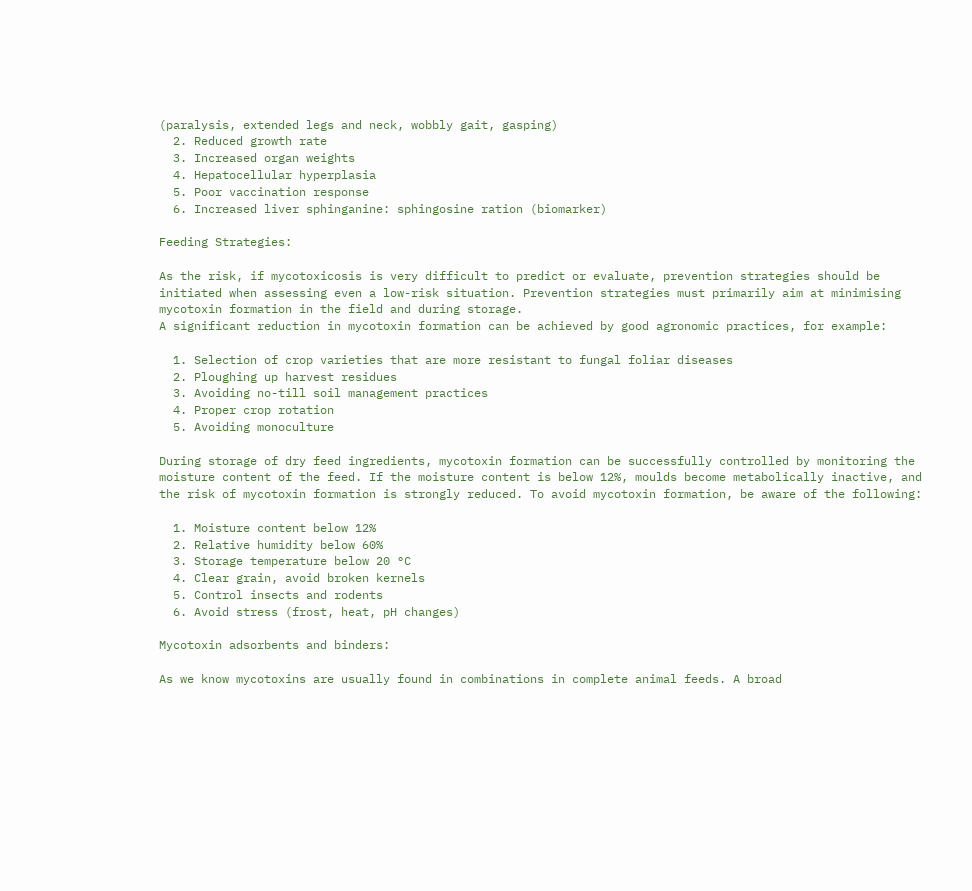(paralysis, extended legs and neck, wobbly gait, gasping)
  2. Reduced growth rate
  3. Increased organ weights
  4. Hepatocellular hyperplasia
  5. Poor vaccination response
  6. Increased liver sphinganine: sphingosine ration (biomarker)

Feeding Strategies:

As the risk, if mycotoxicosis is very difficult to predict or evaluate, prevention strategies should be initiated when assessing even a low-risk situation. Prevention strategies must primarily aim at minimising mycotoxin formation in the field and during storage.
A significant reduction in mycotoxin formation can be achieved by good agronomic practices, for example:

  1. Selection of crop varieties that are more resistant to fungal foliar diseases
  2. Ploughing up harvest residues
  3. Avoiding no-till soil management practices
  4. Proper crop rotation
  5. Avoiding monoculture

During storage of dry feed ingredients, mycotoxin formation can be successfully controlled by monitoring the moisture content of the feed. If the moisture content is below 12%, moulds become metabolically inactive, and the risk of mycotoxin formation is strongly reduced. To avoid mycotoxin formation, be aware of the following:

  1. Moisture content below 12%
  2. Relative humidity below 60%
  3. Storage temperature below 20 °C
  4. Clear grain, avoid broken kernels
  5. Control insects and rodents
  6. Avoid stress (frost, heat, pH changes)

Mycotoxin adsorbents and binders:

As we know mycotoxins are usually found in combinations in complete animal feeds. A broad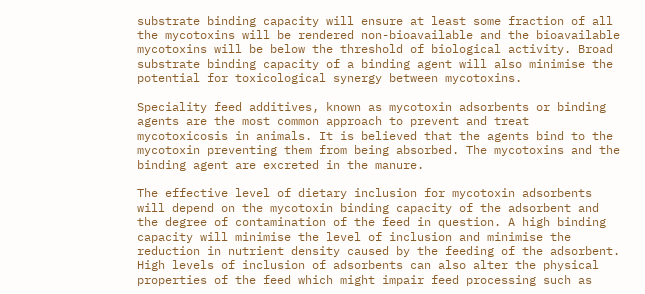substrate binding capacity will ensure at least some fraction of all the mycotoxins will be rendered non-bioavailable and the bioavailable mycotoxins will be below the threshold of biological activity. Broad substrate binding capacity of a binding agent will also minimise the potential for toxicological synergy between mycotoxins.

Speciality feed additives, known as mycotoxin adsorbents or binding agents are the most common approach to prevent and treat mycotoxicosis in animals. It is believed that the agents bind to the mycotoxin preventing them from being absorbed. The mycotoxins and the binding agent are excreted in the manure.

The effective level of dietary inclusion for mycotoxin adsorbents will depend on the mycotoxin binding capacity of the adsorbent and the degree of contamination of the feed in question. A high binding capacity will minimise the level of inclusion and minimise the reduction in nutrient density caused by the feeding of the adsorbent. High levels of inclusion of adsorbents can also alter the physical properties of the feed which might impair feed processing such as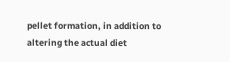pellet formation, in addition to altering the actual diet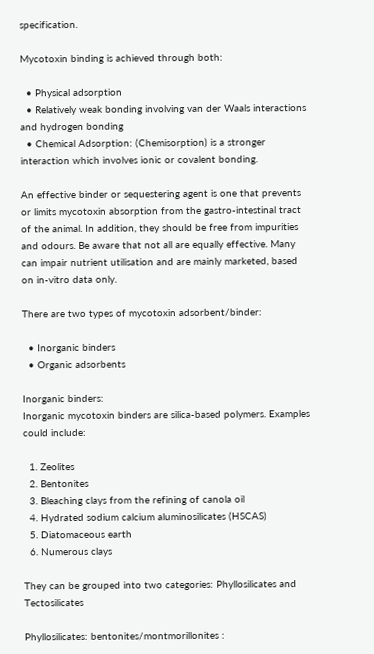specification.

Mycotoxin binding is achieved through both:

  • Physical adsorption
  • Relatively weak bonding involving van der Waals interactions and hydrogen bonding
  • Chemical Adsorption: (Chemisorption) is a stronger interaction which involves ionic or covalent bonding.

An effective binder or sequestering agent is one that prevents or limits mycotoxin absorption from the gastro-intestinal tract of the animal. In addition, they should be free from impurities and odours. Be aware that not all are equally effective. Many can impair nutrient utilisation and are mainly marketed, based on in-vitro data only.

There are two types of mycotoxin adsorbent/binder:

  • Inorganic binders
  • Organic adsorbents

Inorganic binders:
Inorganic mycotoxin binders are silica-based polymers. Examples could include:

  1. Zeolites
  2. Bentonites
  3. Bleaching clays from the refining of canola oil
  4. Hydrated sodium calcium aluminosilicates (HSCAS)
  5. Diatomaceous earth
  6. Numerous clays

They can be grouped into two categories: Phyllosilicates and Tectosilicates

Phyllosilicates: bentonites/montmorillonites :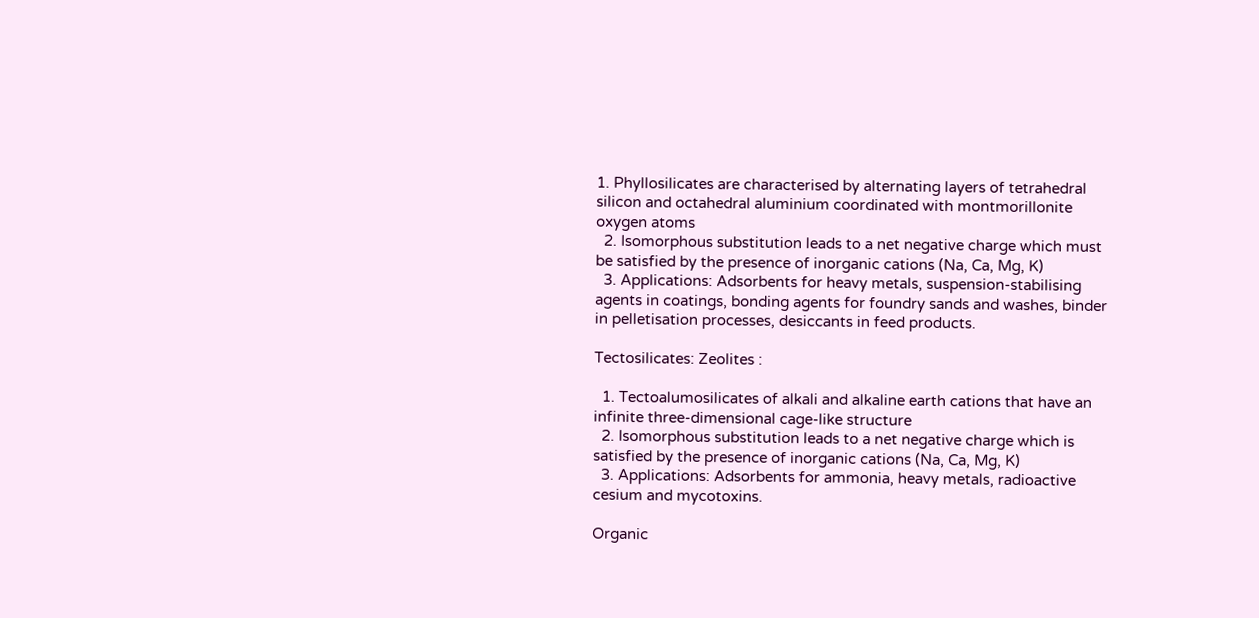1. Phyllosilicates are characterised by alternating layers of tetrahedral silicon and octahedral aluminium coordinated with montmorillonite oxygen atoms
  2. Isomorphous substitution leads to a net negative charge which must be satisfied by the presence of inorganic cations (Na, Ca, Mg, K)
  3. Applications: Adsorbents for heavy metals, suspension-stabilising agents in coatings, bonding agents for foundry sands and washes, binder in pelletisation processes, desiccants in feed products.

Tectosilicates: Zeolites :

  1. Tectoalumosilicates of alkali and alkaline earth cations that have an infinite three-dimensional cage-like structure
  2. Isomorphous substitution leads to a net negative charge which is satisfied by the presence of inorganic cations (Na, Ca, Mg, K)
  3. Applications: Adsorbents for ammonia, heavy metals, radioactive cesium and mycotoxins.

Organic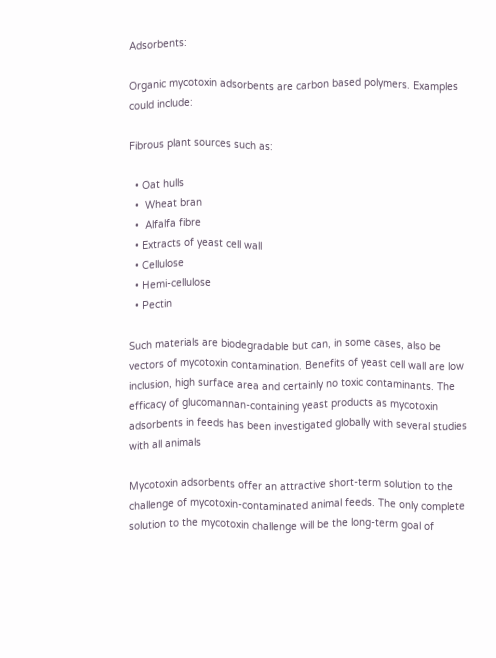Adsorbents:

Organic mycotoxin adsorbents are carbon based polymers. Examples could include:

Fibrous plant sources such as:

  • Oat hulls
  •  Wheat bran
  •  Alfalfa fibre
  • Extracts of yeast cell wall
  • Cellulose
  • Hemi-cellulose
  • Pectin

Such materials are biodegradable but can, in some cases, also be vectors of mycotoxin contamination. Benefits of yeast cell wall are low inclusion, high surface area and certainly no toxic contaminants. The efficacy of glucomannan-containing yeast products as mycotoxin adsorbents in feeds has been investigated globally with several studies with all animals

Mycotoxin adsorbents offer an attractive short-term solution to the challenge of mycotoxin-contaminated animal feeds. The only complete solution to the mycotoxin challenge will be the long-term goal of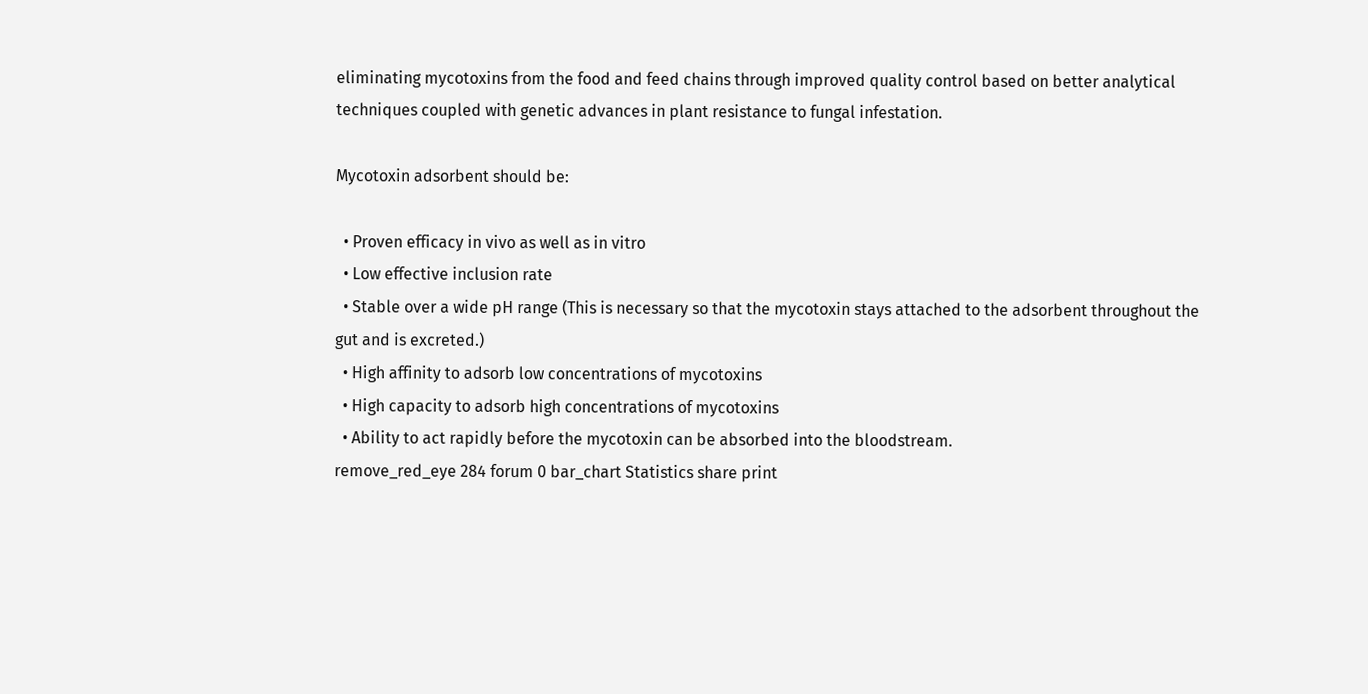eliminating mycotoxins from the food and feed chains through improved quality control based on better analytical techniques coupled with genetic advances in plant resistance to fungal infestation.

Mycotoxin adsorbent should be:

  • Proven efficacy in vivo as well as in vitro
  • Low effective inclusion rate
  • Stable over a wide pH range (This is necessary so that the mycotoxin stays attached to the adsorbent throughout the gut and is excreted.)
  • High affinity to adsorb low concentrations of mycotoxins
  • High capacity to adsorb high concentrations of mycotoxins
  • Ability to act rapidly before the mycotoxin can be absorbed into the bloodstream.
remove_red_eye 284 forum 0 bar_chart Statistics share print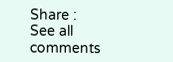Share :
See all comments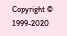Copyright © 1999-2020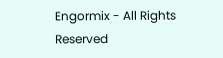Engormix - All Rights Reserved